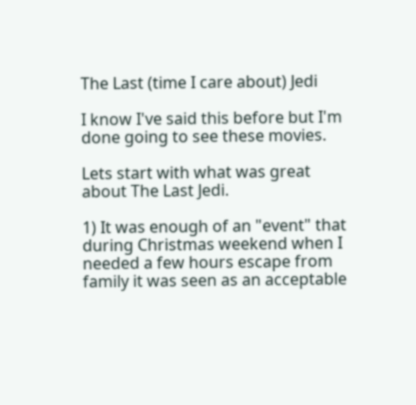The Last (time I care about) Jedi

I know I've said this before but I'm done going to see these movies.

Lets start with what was great about The Last Jedi.

1) It was enough of an "event" that during Christmas weekend when I needed a few hours escape from family it was seen as an acceptable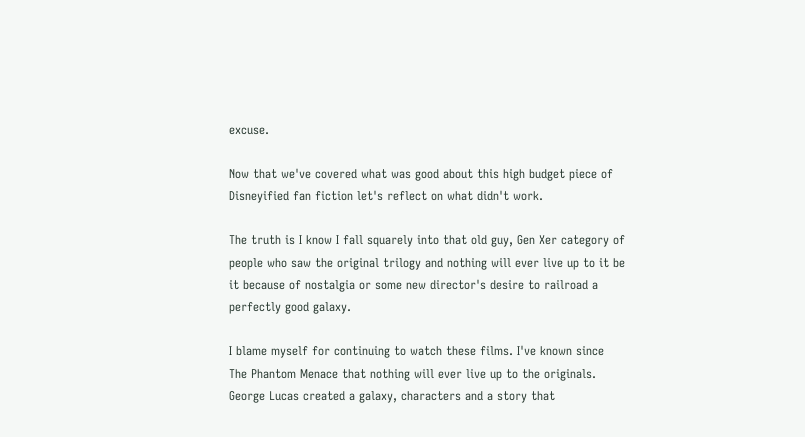excuse.

Now that we've covered what was good about this high budget piece of Disneyified fan fiction let's reflect on what didn't work.

The truth is I know I fall squarely into that old guy, Gen Xer category of people who saw the original trilogy and nothing will ever live up to it be it because of nostalgia or some new director's desire to railroad a perfectly good galaxy.

I blame myself for continuing to watch these films. I've known since The Phantom Menace that nothing will ever live up to the originals. George Lucas created a galaxy, characters and a story that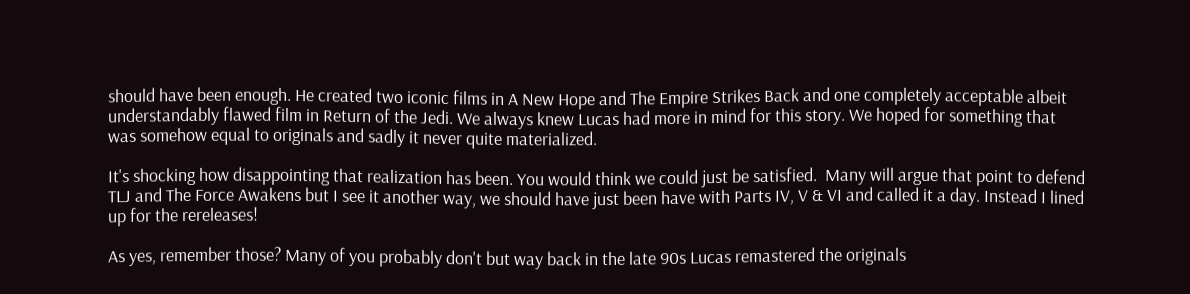should have been enough. He created two iconic films in A New Hope and The Empire Strikes Back and one completely acceptable albeit understandably flawed film in Return of the Jedi. We always knew Lucas had more in mind for this story. We hoped for something that was somehow equal to originals and sadly it never quite materialized.

It's shocking how disappointing that realization has been. You would think we could just be satisfied.  Many will argue that point to defend TLJ and The Force Awakens but I see it another way, we should have just been have with Parts IV, V & VI and called it a day. Instead I lined up for the rereleases!

As yes, remember those? Many of you probably don't but way back in the late 90s Lucas remastered the originals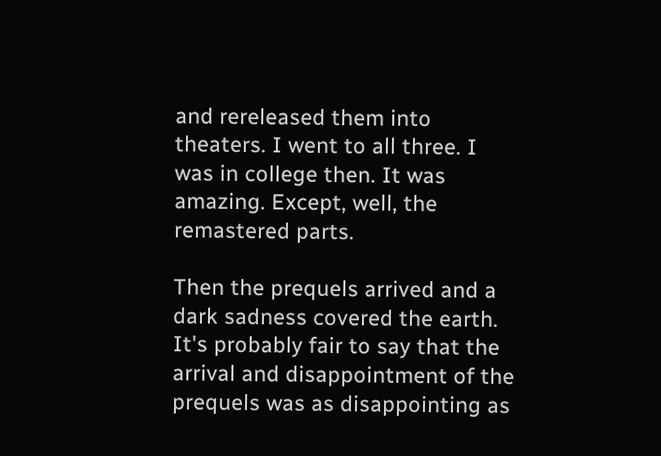and rereleased them into theaters. I went to all three. I was in college then. It was amazing. Except, well, the remastered parts.

Then the prequels arrived and a dark sadness covered the earth. It's probably fair to say that the arrival and disappointment of the prequels was as disappointing as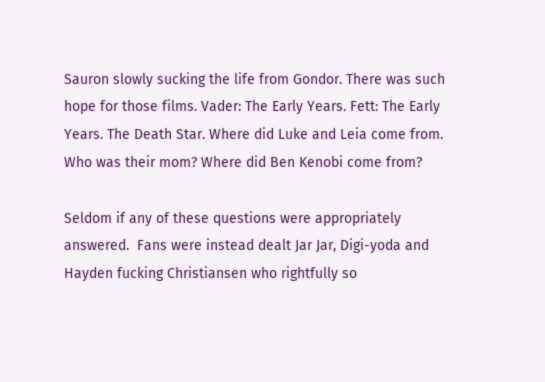Sauron slowly sucking the life from Gondor. There was such hope for those films. Vader: The Early Years. Fett: The Early Years. The Death Star. Where did Luke and Leia come from. Who was their mom? Where did Ben Kenobi come from?

Seldom if any of these questions were appropriately answered.  Fans were instead dealt Jar Jar, Digi-yoda and Hayden fucking Christiansen who rightfully so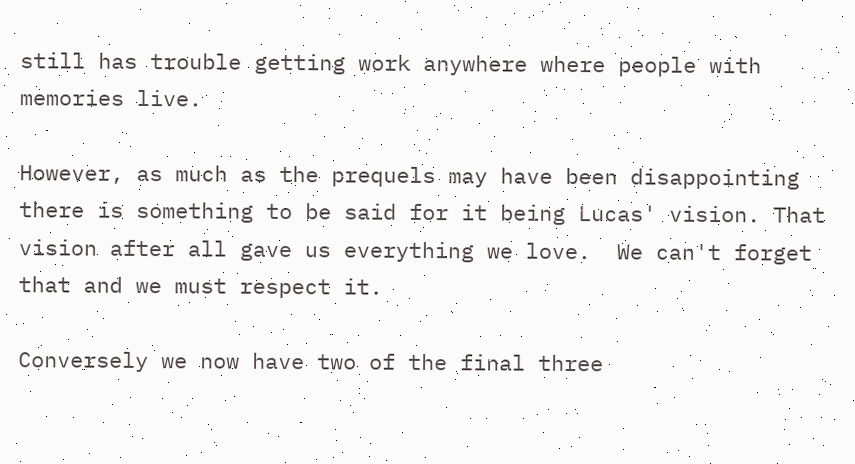still has trouble getting work anywhere where people with memories live.

However, as much as the prequels may have been disappointing there is something to be said for it being Lucas' vision. That vision after all gave us everything we love.  We can't forget that and we must respect it.

Conversely we now have two of the final three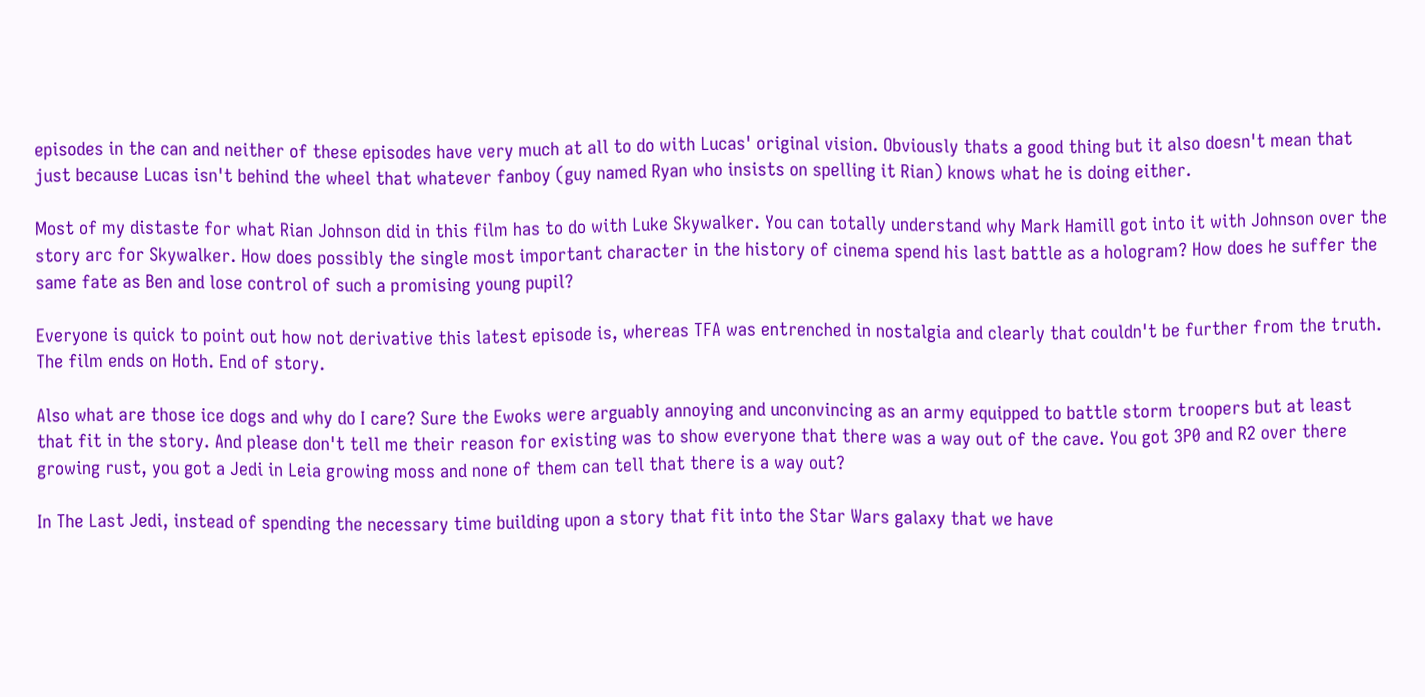episodes in the can and neither of these episodes have very much at all to do with Lucas' original vision. Obviously thats a good thing but it also doesn't mean that just because Lucas isn't behind the wheel that whatever fanboy (guy named Ryan who insists on spelling it Rian) knows what he is doing either.

Most of my distaste for what Rian Johnson did in this film has to do with Luke Skywalker. You can totally understand why Mark Hamill got into it with Johnson over the story arc for Skywalker. How does possibly the single most important character in the history of cinema spend his last battle as a hologram? How does he suffer the same fate as Ben and lose control of such a promising young pupil?

Everyone is quick to point out how not derivative this latest episode is, whereas TFA was entrenched in nostalgia and clearly that couldn't be further from the truth. The film ends on Hoth. End of story.

Also what are those ice dogs and why do I care? Sure the Ewoks were arguably annoying and unconvincing as an army equipped to battle storm troopers but at least that fit in the story. And please don't tell me their reason for existing was to show everyone that there was a way out of the cave. You got 3P0 and R2 over there growing rust, you got a Jedi in Leia growing moss and none of them can tell that there is a way out?

In The Last Jedi, instead of spending the necessary time building upon a story that fit into the Star Wars galaxy that we have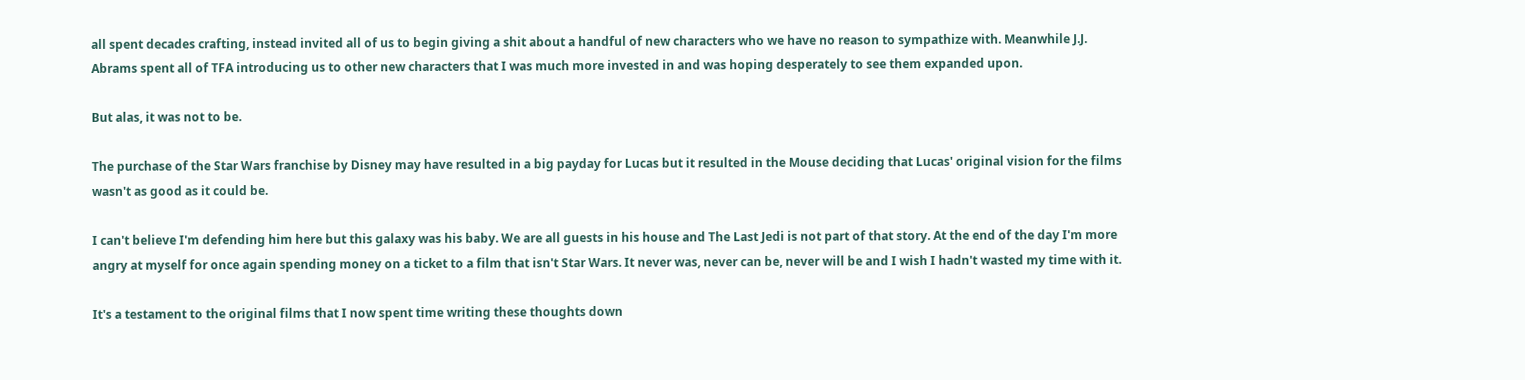all spent decades crafting, instead invited all of us to begin giving a shit about a handful of new characters who we have no reason to sympathize with. Meanwhile J.J. Abrams spent all of TFA introducing us to other new characters that I was much more invested in and was hoping desperately to see them expanded upon.

But alas, it was not to be.

The purchase of the Star Wars franchise by Disney may have resulted in a big payday for Lucas but it resulted in the Mouse deciding that Lucas' original vision for the films wasn't as good as it could be.

I can't believe I'm defending him here but this galaxy was his baby. We are all guests in his house and The Last Jedi is not part of that story. At the end of the day I'm more angry at myself for once again spending money on a ticket to a film that isn't Star Wars. It never was, never can be, never will be and I wish I hadn't wasted my time with it.

It's a testament to the original films that I now spent time writing these thoughts down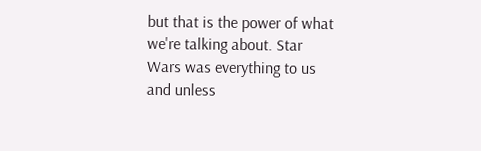but that is the power of what we're talking about. Star Wars was everything to us and unless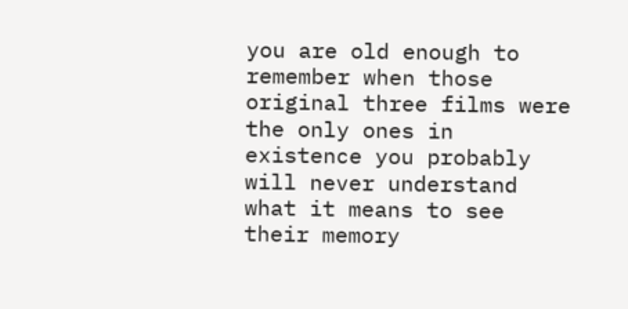you are old enough to remember when those original three films were the only ones in existence you probably will never understand what it means to see their memory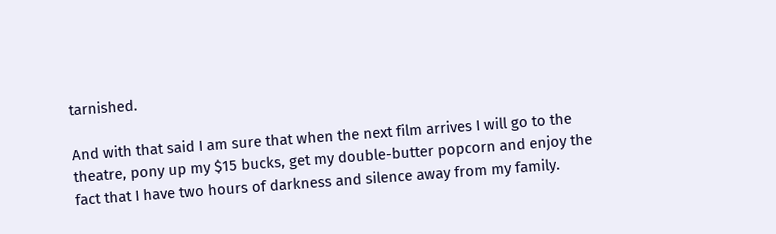tarnished.

And with that said I am sure that when the next film arrives I will go to the theatre, pony up my $15 bucks, get my double-butter popcorn and enjoy the fact that I have two hours of darkness and silence away from my family.